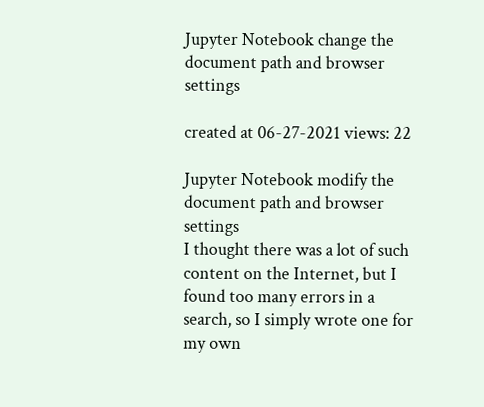Jupyter Notebook change the document path and browser settings

created at 06-27-2021 views: 22

Jupyter Notebook modify the document path and browser settings
I thought there was a lot of such content on the Internet, but I found too many errors in a search, so I simply wrote one for my own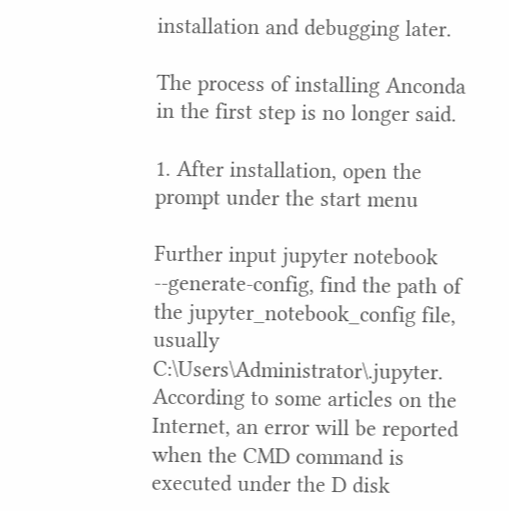installation and debugging later.

The process of installing Anconda in the first step is no longer said.

1. After installation, open the prompt under the start menu

Further input jupyter notebook --generate-config, find the path of the jupyter_notebook_config file, usually C:\Users\Administrator\.jupyter. According to some articles on the Internet, an error will be reported when the CMD command is executed under the D disk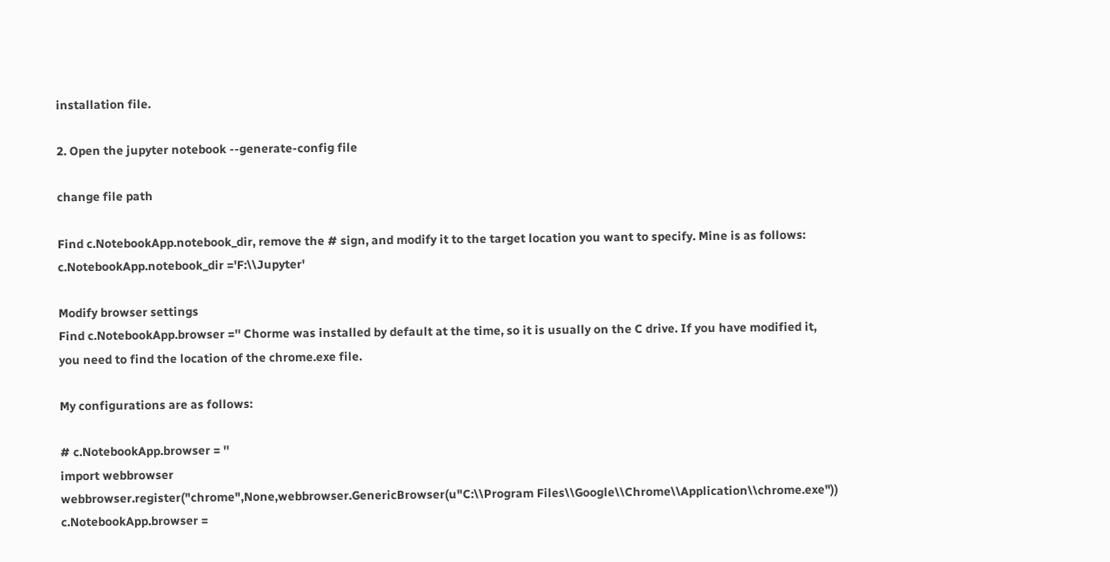installation file.

2. Open the jupyter notebook --generate-config file

change file path

Find c.NotebookApp.notebook_dir, remove the # sign, and modify it to the target location you want to specify. Mine is as follows:
c.NotebookApp.notebook_dir ='F:\\Jupyter'

Modify browser settings
Find c.NotebookApp.browser ='' Chorme was installed by default at the time, so it is usually on the C drive. If you have modified it, you need to find the location of the chrome.exe file.

My configurations are as follows:

# c.NotebookApp.browser = ''
import webbrowser
webbrowser.register("chrome",None,webbrowser.GenericBrowser(u"C:\\Program Files\\Google\\Chrome\\Application\\chrome.exe"))
c.NotebookApp.browser =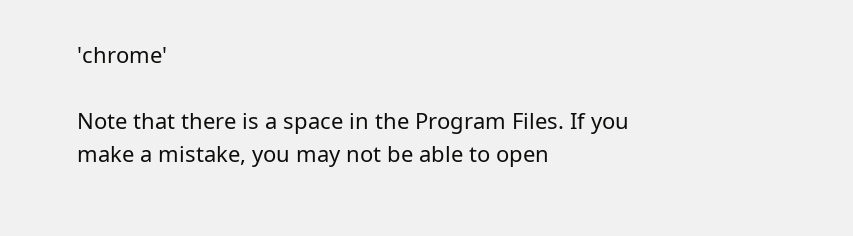'chrome'

Note that there is a space in the Program Files. If you make a mistake, you may not be able to open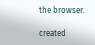the browser.

created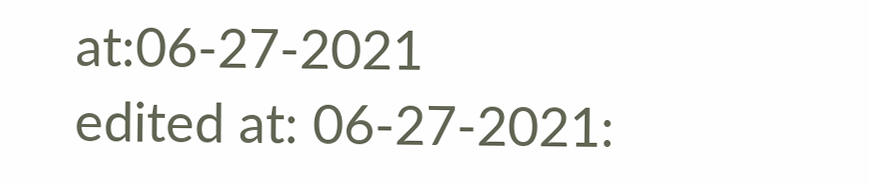at:06-27-2021
edited at: 06-27-2021: